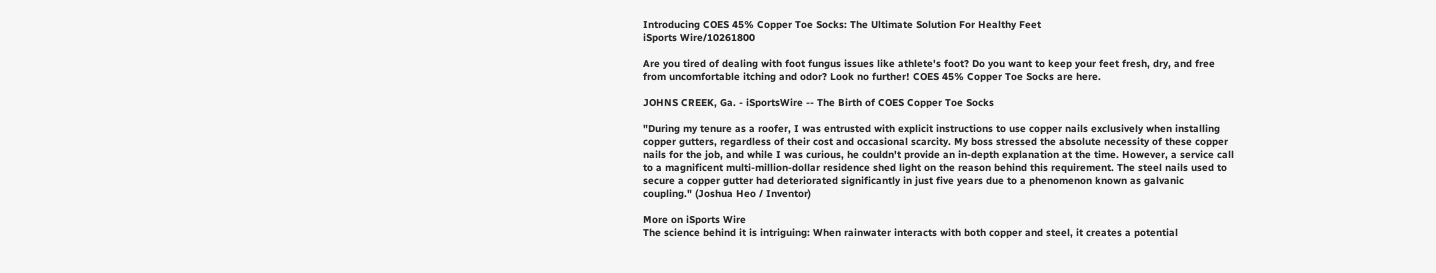Introducing COES 45% Copper Toe Socks: The Ultimate Solution For Healthy Feet
iSports Wire/10261800

Are you tired of dealing with foot fungus issues like athlete's foot? Do you want to keep your feet fresh, dry, and free from uncomfortable itching and odor? Look no further! COES 45% Copper Toe Socks are here.

JOHNS CREEK, Ga. - iSportsWire -- The Birth of COES Copper Toe Socks

"During my tenure as a roofer, I was entrusted with explicit instructions to use copper nails exclusively when installing copper gutters, regardless of their cost and occasional scarcity. My boss stressed the absolute necessity of these copper nails for the job, and while I was curious, he couldn't provide an in-depth explanation at the time. However, a service call to a magnificent multi-million-dollar residence shed light on the reason behind this requirement. The steel nails used to secure a copper gutter had deteriorated significantly in just five years due to a phenomenon known as galvanic coupling." (Joshua Heo / Inventor)

More on iSports Wire
The science behind it is intriguing: When rainwater interacts with both copper and steel, it creates a potential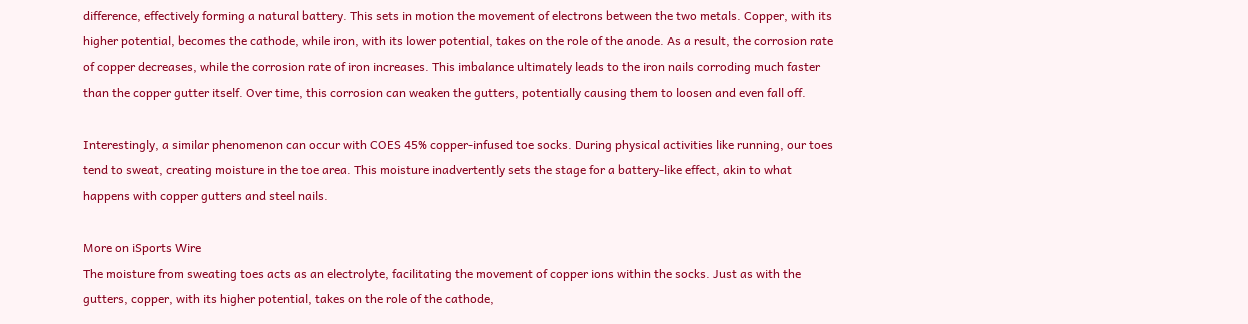difference, effectively forming a natural battery. This sets in motion the movement of electrons between the two metals. Copper, with its higher potential, becomes the cathode, while iron, with its lower potential, takes on the role of the anode. As a result, the corrosion rate of copper decreases, while the corrosion rate of iron increases. This imbalance ultimately leads to the iron nails corroding much faster than the copper gutter itself. Over time, this corrosion can weaken the gutters, potentially causing them to loosen and even fall off.

Interestingly, a similar phenomenon can occur with COES 45% copper-infused toe socks. During physical activities like running, our toes tend to sweat, creating moisture in the toe area. This moisture inadvertently sets the stage for a battery-like effect, akin to what happens with copper gutters and steel nails.

More on iSports Wire
The moisture from sweating toes acts as an electrolyte, facilitating the movement of copper ions within the socks. Just as with the gutters, copper, with its higher potential, takes on the role of the cathode,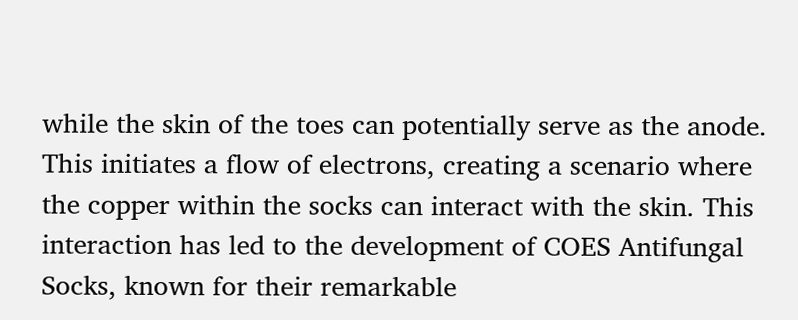while the skin of the toes can potentially serve as the anode. This initiates a flow of electrons, creating a scenario where the copper within the socks can interact with the skin. This interaction has led to the development of COES Antifungal Socks, known for their remarkable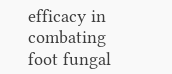efficacy in combating foot fungal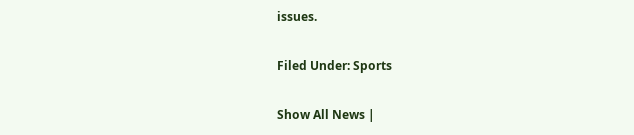issues.

Filed Under: Sports

Show All News |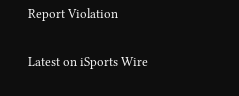Report Violation


Latest on iSports Wire